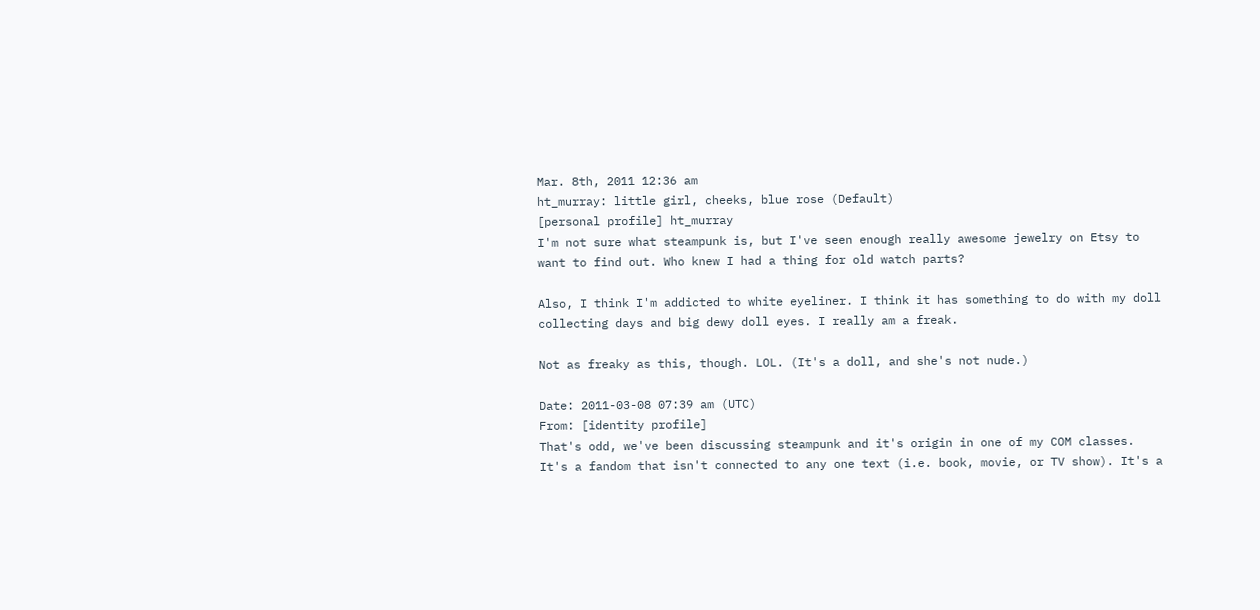Mar. 8th, 2011 12:36 am
ht_murray: little girl, cheeks, blue rose (Default)
[personal profile] ht_murray
I'm not sure what steampunk is, but I've seen enough really awesome jewelry on Etsy to want to find out. Who knew I had a thing for old watch parts?

Also, I think I'm addicted to white eyeliner. I think it has something to do with my doll collecting days and big dewy doll eyes. I really am a freak.

Not as freaky as this, though. LOL. (It's a doll, and she's not nude.)

Date: 2011-03-08 07:39 am (UTC)
From: [identity profile]
That's odd, we've been discussing steampunk and it's origin in one of my COM classes. It's a fandom that isn't connected to any one text (i.e. book, movie, or TV show). It's a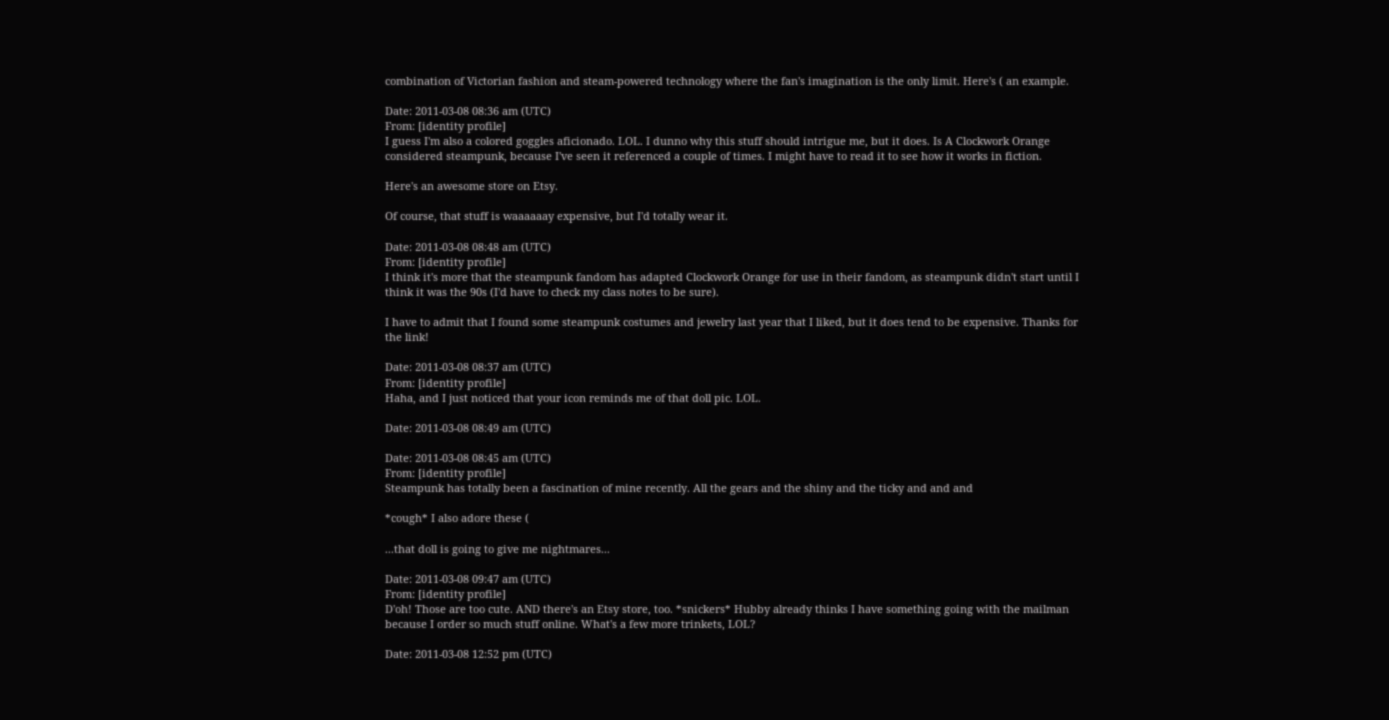combination of Victorian fashion and steam-powered technology where the fan's imagination is the only limit. Here's ( an example.

Date: 2011-03-08 08:36 am (UTC)
From: [identity profile]
I guess I'm also a colored goggles aficionado. LOL. I dunno why this stuff should intrigue me, but it does. Is A Clockwork Orange considered steampunk, because I've seen it referenced a couple of times. I might have to read it to see how it works in fiction.

Here's an awesome store on Etsy.

Of course, that stuff is waaaaaay expensive, but I'd totally wear it.

Date: 2011-03-08 08:48 am (UTC)
From: [identity profile]
I think it's more that the steampunk fandom has adapted Clockwork Orange for use in their fandom, as steampunk didn't start until I think it was the 90s (I'd have to check my class notes to be sure).

I have to admit that I found some steampunk costumes and jewelry last year that I liked, but it does tend to be expensive. Thanks for the link!

Date: 2011-03-08 08:37 am (UTC)
From: [identity profile]
Haha, and I just noticed that your icon reminds me of that doll pic. LOL.

Date: 2011-03-08 08:49 am (UTC)

Date: 2011-03-08 08:45 am (UTC)
From: [identity profile]
Steampunk has totally been a fascination of mine recently. All the gears and the shiny and the ticky and and and

*cough* I also adore these (

...that doll is going to give me nightmares...

Date: 2011-03-08 09:47 am (UTC)
From: [identity profile]
D'oh! Those are too cute. AND there's an Etsy store, too. *snickers* Hubby already thinks I have something going with the mailman because I order so much stuff online. What's a few more trinkets, LOL?

Date: 2011-03-08 12:52 pm (UTC)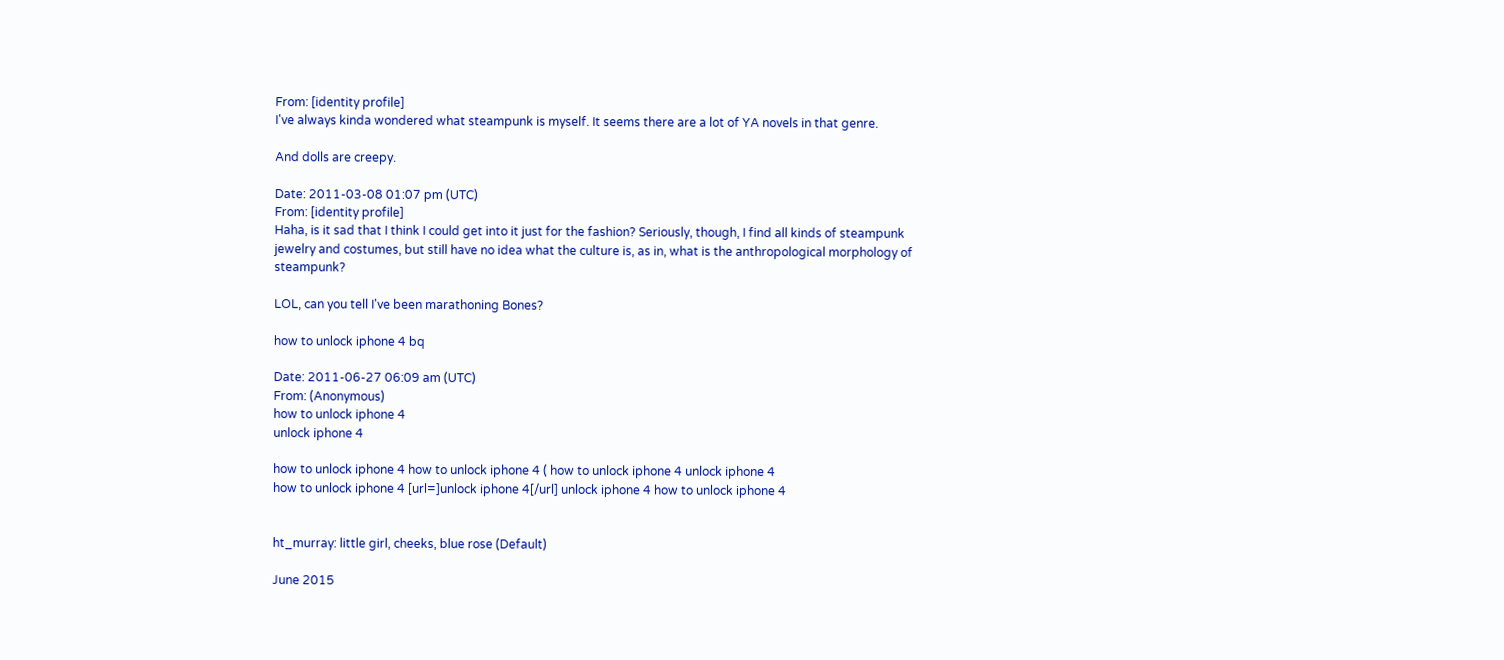From: [identity profile]
I've always kinda wondered what steampunk is myself. It seems there are a lot of YA novels in that genre.

And dolls are creepy.

Date: 2011-03-08 01:07 pm (UTC)
From: [identity profile]
Haha, is it sad that I think I could get into it just for the fashion? Seriously, though, I find all kinds of steampunk jewelry and costumes, but still have no idea what the culture is, as in, what is the anthropological morphology of steampunk?

LOL, can you tell I've been marathoning Bones?

how to unlock iphone 4 bq

Date: 2011-06-27 06:09 am (UTC)
From: (Anonymous)
how to unlock iphone 4
unlock iphone 4

how to unlock iphone 4 how to unlock iphone 4 ( how to unlock iphone 4 unlock iphone 4
how to unlock iphone 4 [url=]unlock iphone 4[/url] unlock iphone 4 how to unlock iphone 4


ht_murray: little girl, cheeks, blue rose (Default)

June 2015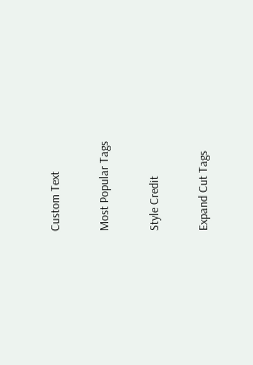Custom Text

Most Popular Tags

Style Credit

Expand Cut Tags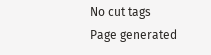No cut tags
Page generated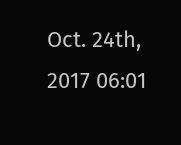Oct. 24th, 2017 06:01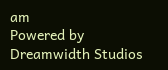am
Powered by Dreamwidth Studios